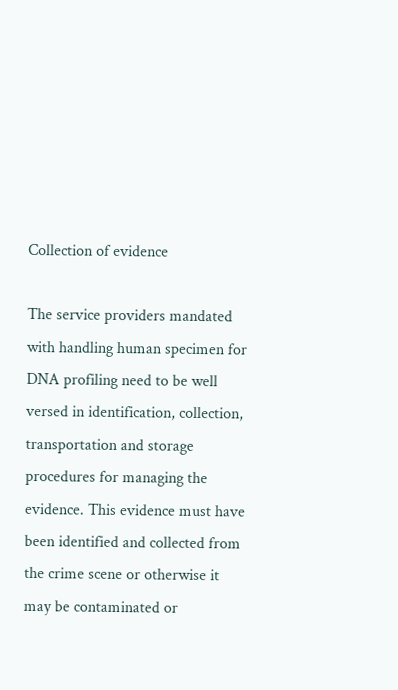Collection of evidence

The service providers mandated with handling human specimen for DNA profiling need to be well versed in identification, collection, transportation and storage procedures for managing the evidence. This evidence must have been identified and collected from the crime scene or otherwise it may be contaminated or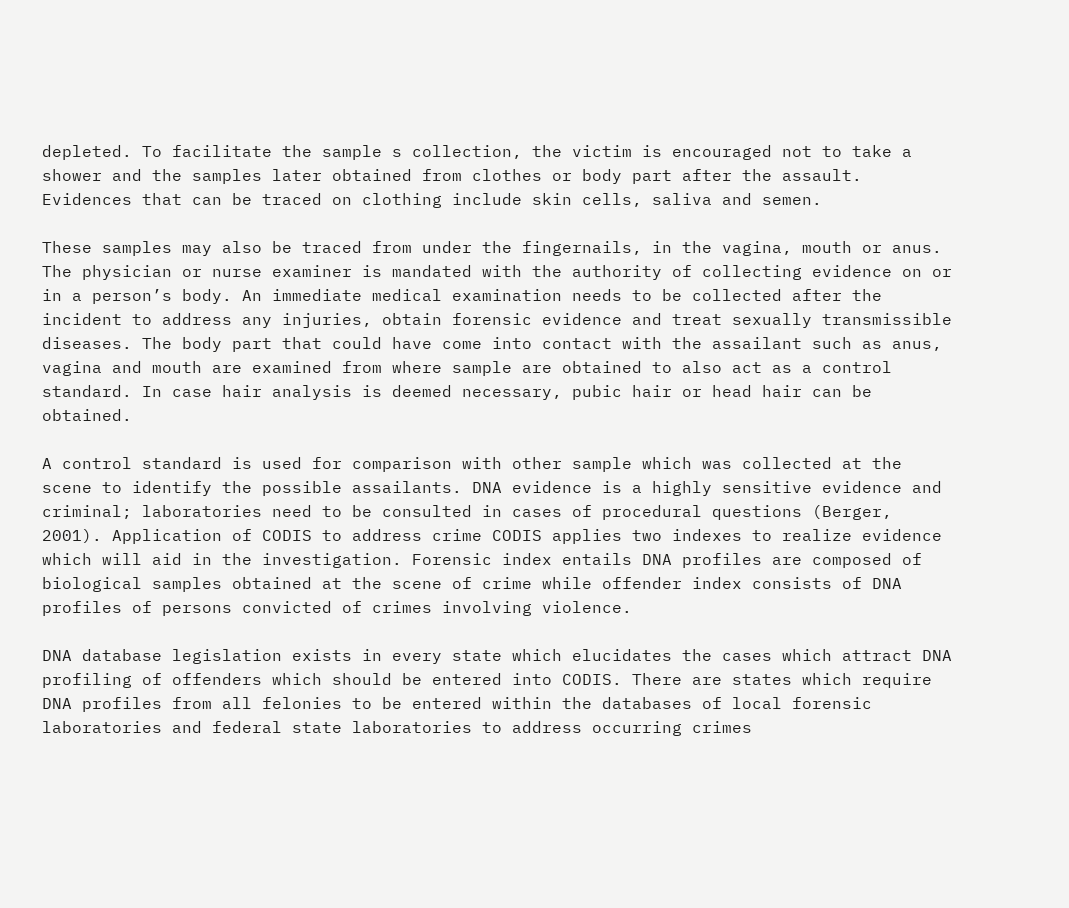depleted. To facilitate the sample s collection, the victim is encouraged not to take a shower and the samples later obtained from clothes or body part after the assault. Evidences that can be traced on clothing include skin cells, saliva and semen.

These samples may also be traced from under the fingernails, in the vagina, mouth or anus. The physician or nurse examiner is mandated with the authority of collecting evidence on or in a person’s body. An immediate medical examination needs to be collected after the incident to address any injuries, obtain forensic evidence and treat sexually transmissible diseases. The body part that could have come into contact with the assailant such as anus, vagina and mouth are examined from where sample are obtained to also act as a control standard. In case hair analysis is deemed necessary, pubic hair or head hair can be obtained.

A control standard is used for comparison with other sample which was collected at the scene to identify the possible assailants. DNA evidence is a highly sensitive evidence and criminal; laboratories need to be consulted in cases of procedural questions (Berger, 2001). Application of CODIS to address crime CODIS applies two indexes to realize evidence which will aid in the investigation. Forensic index entails DNA profiles are composed of biological samples obtained at the scene of crime while offender index consists of DNA profiles of persons convicted of crimes involving violence.

DNA database legislation exists in every state which elucidates the cases which attract DNA profiling of offenders which should be entered into CODIS. There are states which require DNA profiles from all felonies to be entered within the databases of local forensic laboratories and federal state laboratories to address occurring crimes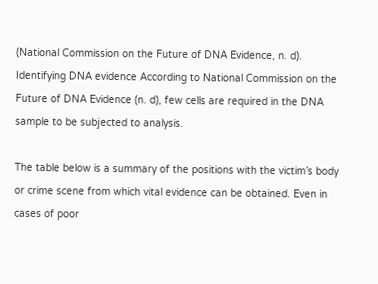(National Commission on the Future of DNA Evidence, n. d). Identifying DNA evidence According to National Commission on the Future of DNA Evidence (n. d), few cells are required in the DNA sample to be subjected to analysis.

The table below is a summary of the positions with the victim’s body or crime scene from which vital evidence can be obtained. Even in cases of poor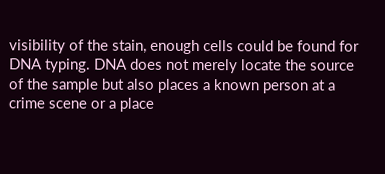visibility of the stain, enough cells could be found for DNA typing. DNA does not merely locate the source of the sample but also places a known person at a crime scene or a place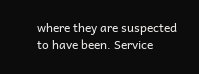where they are suspected to have been. Service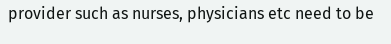provider such as nurses, physicians etc need to be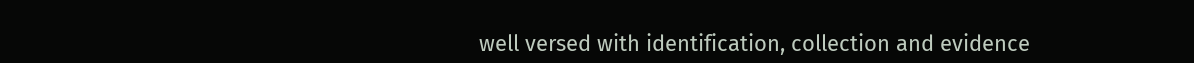well versed with identification, collection and evidence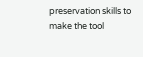preservation skills to make the tool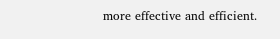more effective and efficient.